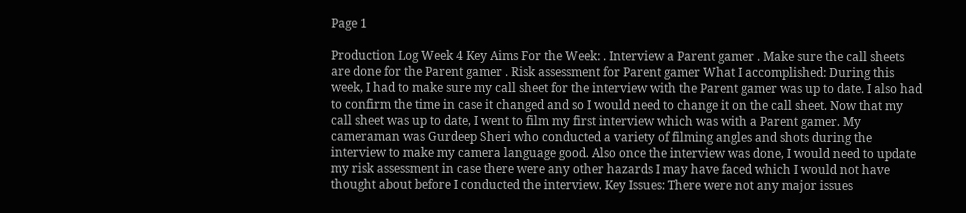Page 1

Production Log Week 4 Key Aims For the Week: . Interview a Parent gamer . Make sure the call sheets are done for the Parent gamer . Risk assessment for Parent gamer What I accomplished: During this week, I had to make sure my call sheet for the interview with the Parent gamer was up to date. I also had to confirm the time in case it changed and so I would need to change it on the call sheet. Now that my call sheet was up to date, I went to film my first interview which was with a Parent gamer. My cameraman was Gurdeep Sheri who conducted a variety of filming angles and shots during the interview to make my camera language good. Also once the interview was done, I would need to update my risk assessment in case there were any other hazards I may have faced which I would not have thought about before I conducted the interview. Key Issues: There were not any major issues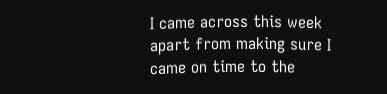I came across this week apart from making sure I came on time to the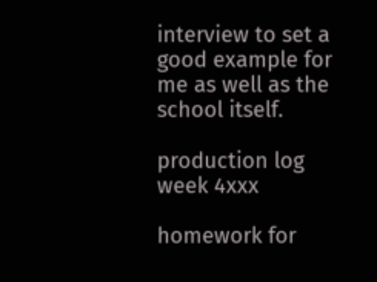interview to set a good example for me as well as the school itself.

production log week 4xxx

homework for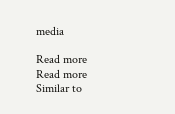media

Read more
Read more
Similar to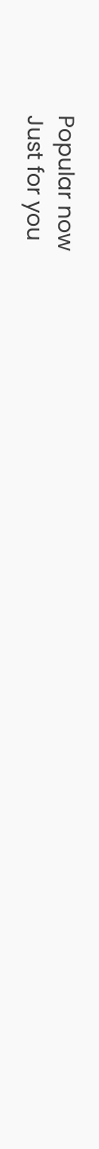Popular now
Just for you